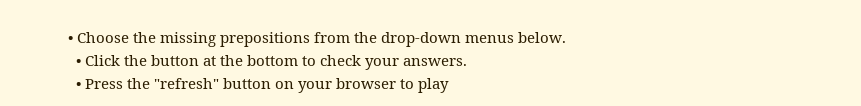• Choose the missing prepositions from the drop-down menus below.
  • Click the button at the bottom to check your answers.
  • Press the "refresh" button on your browser to play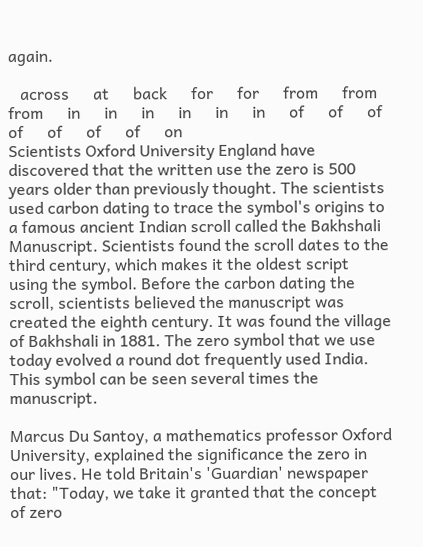again.

   across      at      back      for      for      from      from      from      in      in      in      in      in      in      of      of      of      of      of      of      of      on
Scientists Oxford University England have discovered that the written use the zero is 500 years older than previously thought. The scientists used carbon dating to trace the symbol's origins to a famous ancient Indian scroll called the Bakhshali Manuscript. Scientists found the scroll dates to the third century, which makes it the oldest script using the symbol. Before the carbon dating the scroll, scientists believed the manuscript was created the eighth century. It was found the village of Bakhshali in 1881. The zero symbol that we use today evolved a round dot frequently used India. This symbol can be seen several times the manuscript.

Marcus Du Santoy, a mathematics professor Oxford University, explained the significance the zero in our lives. He told Britain's 'Guardian' newspaper that: "Today, we take it granted that the concept of zero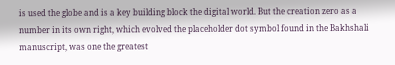is used the globe and is a key building block the digital world. But the creation zero as a number in its own right, which evolved the placeholder dot symbol found in the Bakhshali manuscript, was one the greatest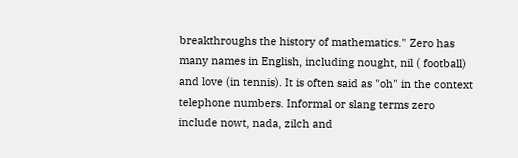breakthroughs the history of mathematics." Zero has many names in English, including nought, nil ( football) and love (in tennis). It is often said as "oh" in the context telephone numbers. Informal or slang terms zero include nowt, nada, zilch and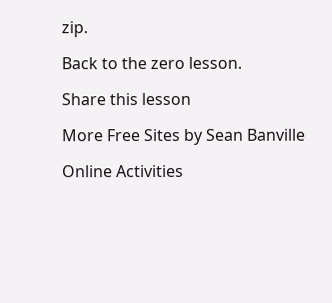zip.

Back to the zero lesson.

Share this lesson

More Free Sites by Sean Banville

Online Activities